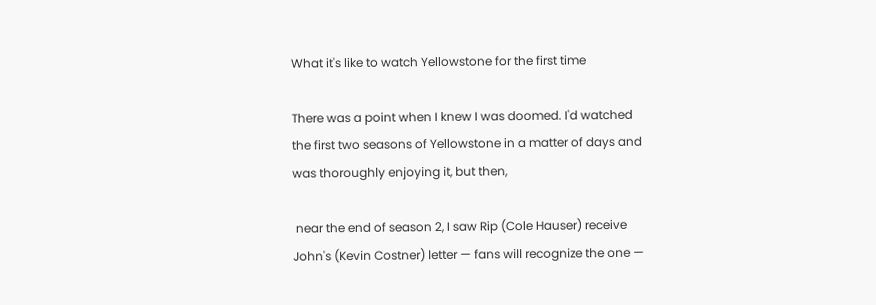What it's like to watch Yellowstone for the first time

There was a point when I knew I was doomed. I'd watched the first two seasons of Yellowstone in a matter of days and was thoroughly enjoying it, but then,

 near the end of season 2, I saw Rip (Cole Hauser) receive John's (Kevin Costner) letter — fans will recognize the one —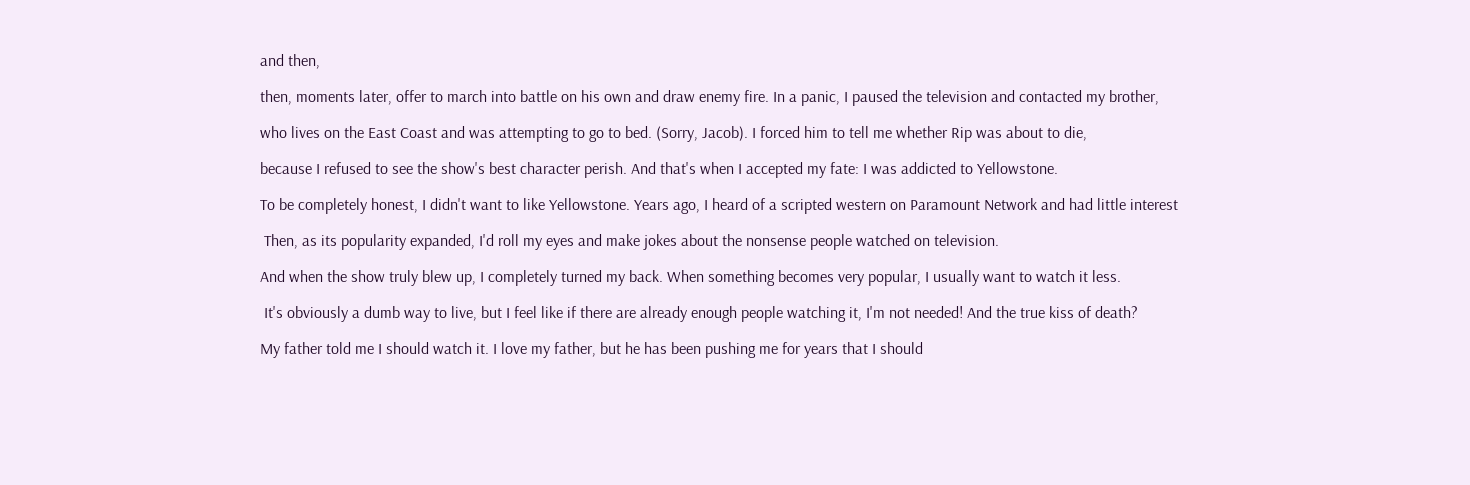and then,

then, moments later, offer to march into battle on his own and draw enemy fire. In a panic, I paused the television and contacted my brother,

who lives on the East Coast and was attempting to go to bed. (Sorry, Jacob). I forced him to tell me whether Rip was about to die,

because I refused to see the show's best character perish. And that's when I accepted my fate: I was addicted to Yellowstone.

To be completely honest, I didn't want to like Yellowstone. Years ago, I heard of a scripted western on Paramount Network and had little interest

 Then, as its popularity expanded, I'd roll my eyes and make jokes about the nonsense people watched on television.

And when the show truly blew up, I completely turned my back. When something becomes very popular, I usually want to watch it less.

 It's obviously a dumb way to live, but I feel like if there are already enough people watching it, I'm not needed! And the true kiss of death?

My father told me I should watch it. I love my father, but he has been pushing me for years that I should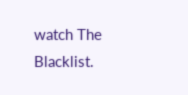watch The Blacklist.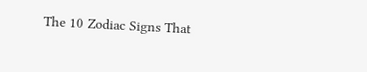The 10 Zodiac Signs That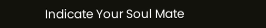Indicate Your Soul Mate